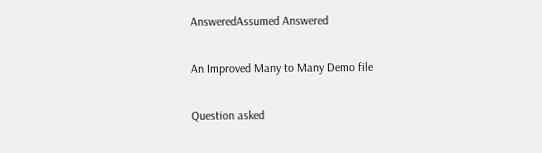AnsweredAssumed Answered

An Improved Many to Many Demo file

Question asked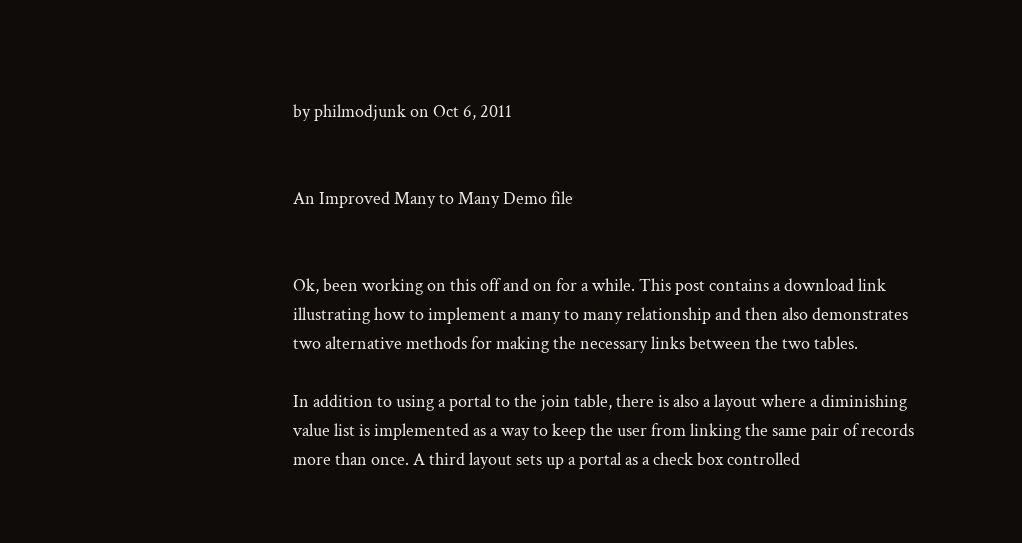by philmodjunk on Oct 6, 2011


An Improved Many to Many Demo file


Ok, been working on this off and on for a while. This post contains a download link illustrating how to implement a many to many relationship and then also demonstrates two alternative methods for making the necessary links between the two tables.

In addition to using a portal to the join table, there is also a layout where a diminishing value list is implemented as a way to keep the user from linking the same pair of records more than once. A third layout sets up a portal as a check box controlled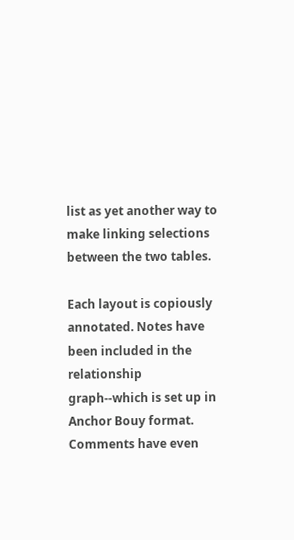list as yet another way to make linking selections between the two tables.

Each layout is copiously annotated. Notes have been included in the relationship graph--which is set up in Anchor Bouy format. Comments have even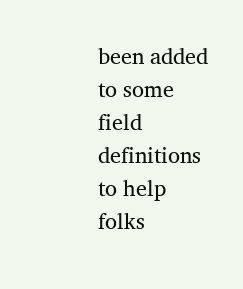been added to some field definitions to help folks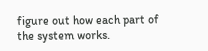figure out how each part of the system works.